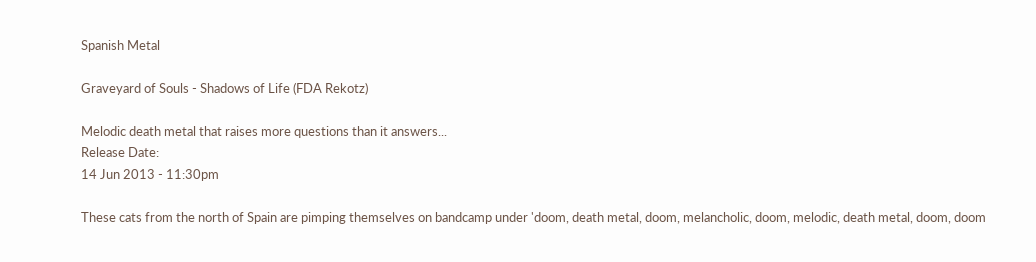Spanish Metal

Graveyard of Souls - Shadows of Life (FDA Rekotz)

Melodic death metal that raises more questions than it answers...
Release Date:
14 Jun 2013 - 11:30pm

These cats from the north of Spain are pimping themselves on bandcamp under 'doom, death metal, doom, melancholic, doom, melodic, death metal, doom, doom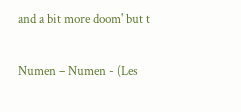and a bit more doom' but t

Numen – Numen - (Les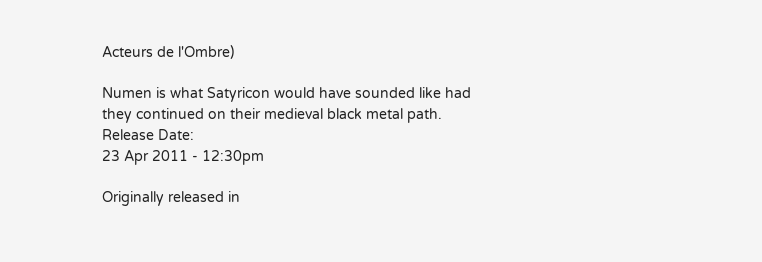Acteurs de l'Ombre)

Numen is what Satyricon would have sounded like had they continued on their medieval black metal path.
Release Date:
23 Apr 2011 - 12:30pm

Originally released in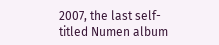2007, the last self-titled Numen album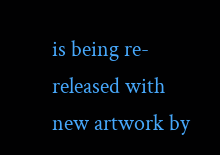is being re-released with new artwork by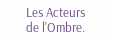Les Acteurs de l'Ombre.